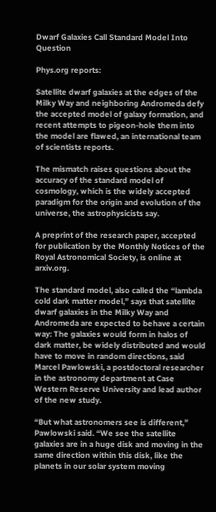Dwarf Galaxies Call Standard Model Into Question

Phys.org reports:

Satellite dwarf galaxies at the edges of the Milky Way and neighboring Andromeda defy the accepted model of galaxy formation, and recent attempts to pigeon-hole them into the model are flawed, an international team of scientists reports.

The mismatch raises questions about the accuracy of the standard model of cosmology, which is the widely accepted paradigm for the origin and evolution of the universe, the astrophysicists say.

A preprint of the research paper, accepted for publication by the Monthly Notices of the Royal Astronomical Society, is online at arxiv.org.

The standard model, also called the “lambda cold dark matter model,” says that satellite dwarf galaxies in the Milky Way and Andromeda are expected to behave a certain way: The galaxies would form in halos of dark matter, be widely distributed and would have to move in random directions, said Marcel Pawlowski, a postdoctoral researcher in the astronomy department at Case Western Reserve University and lead author of the new study.

“But what astronomers see is different,” Pawlowski said. “We see the satellite galaxies are in a huge disk and moving in the same direction within this disk, like the planets in our solar system moving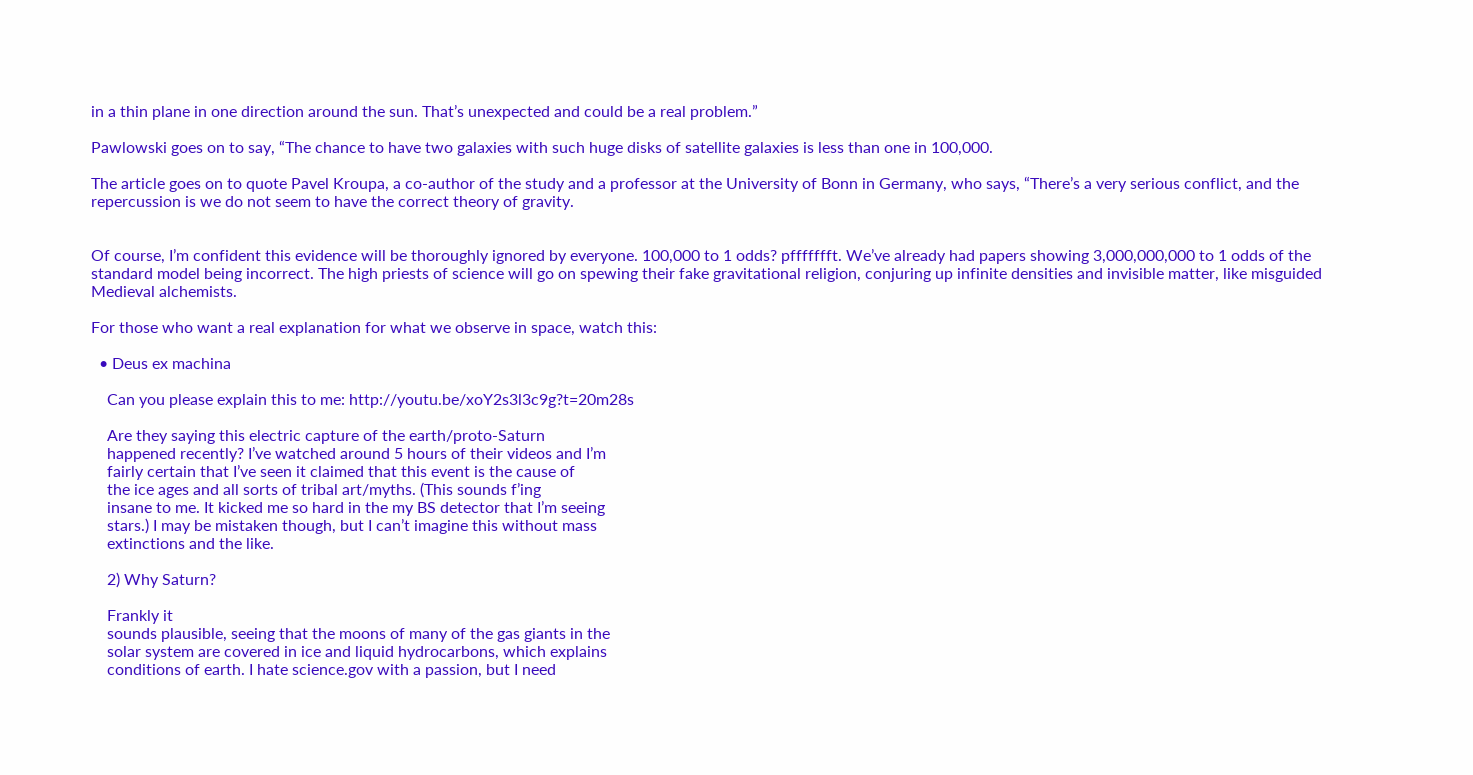in a thin plane in one direction around the sun. That’s unexpected and could be a real problem.”

Pawlowski goes on to say, “The chance to have two galaxies with such huge disks of satellite galaxies is less than one in 100,000.

The article goes on to quote Pavel Kroupa, a co-author of the study and a professor at the University of Bonn in Germany, who says, “There’s a very serious conflict, and the repercussion is we do not seem to have the correct theory of gravity.


Of course, I’m confident this evidence will be thoroughly ignored by everyone. 100,000 to 1 odds? pffffffft. We’ve already had papers showing 3,000,000,000 to 1 odds of the standard model being incorrect. The high priests of science will go on spewing their fake gravitational religion, conjuring up infinite densities and invisible matter, like misguided Medieval alchemists.

For those who want a real explanation for what we observe in space, watch this:

  • Deus ex machina

    Can you please explain this to me: http://youtu.be/xoY2s3l3c9g?t=20m28s

    Are they saying this electric capture of the earth/proto-Saturn
    happened recently? I’ve watched around 5 hours of their videos and I’m
    fairly certain that I’ve seen it claimed that this event is the cause of
    the ice ages and all sorts of tribal art/myths. (This sounds f’ing
    insane to me. It kicked me so hard in the my BS detector that I’m seeing
    stars.) I may be mistaken though, but I can’t imagine this without mass
    extinctions and the like.

    2) Why Saturn?

    Frankly it
    sounds plausible, seeing that the moons of many of the gas giants in the
    solar system are covered in ice and liquid hydrocarbons, which explains
    conditions of earth. I hate science.gov with a passion, but I need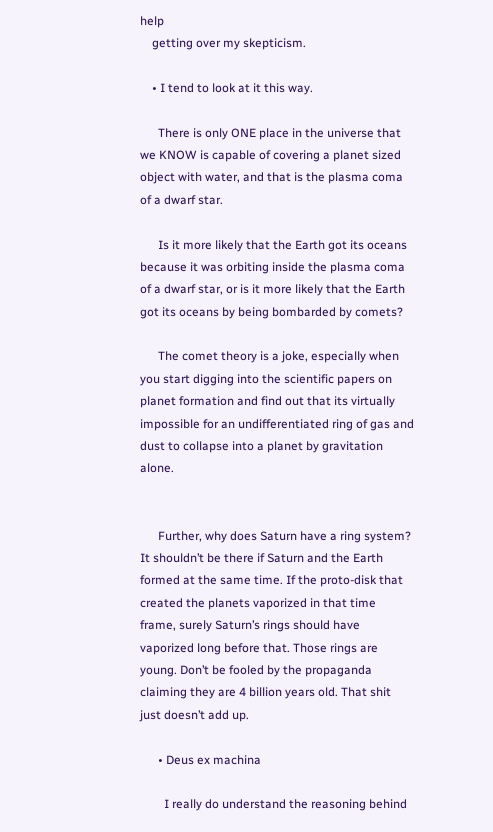help
    getting over my skepticism.

    • I tend to look at it this way.

      There is only ONE place in the universe that we KNOW is capable of covering a planet sized object with water, and that is the plasma coma of a dwarf star.

      Is it more likely that the Earth got its oceans because it was orbiting inside the plasma coma of a dwarf star, or is it more likely that the Earth got its oceans by being bombarded by comets?

      The comet theory is a joke, especially when you start digging into the scientific papers on planet formation and find out that its virtually impossible for an undifferentiated ring of gas and dust to collapse into a planet by gravitation alone.


      Further, why does Saturn have a ring system? It shouldn’t be there if Saturn and the Earth formed at the same time. If the proto-disk that created the planets vaporized in that time frame, surely Saturn’s rings should have vaporized long before that. Those rings are young. Don’t be fooled by the propaganda claiming they are 4 billion years old. That shit just doesn’t add up.

      • Deus ex machina

        I really do understand the reasoning behind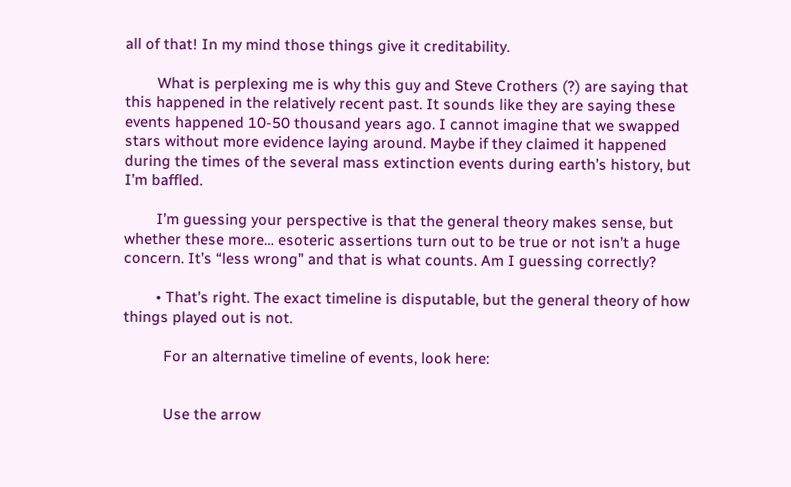all of that! In my mind those things give it creditability.

        What is perplexing me is why this guy and Steve Crothers (?) are saying that this happened in the relatively recent past. It sounds like they are saying these events happened 10-50 thousand years ago. I cannot imagine that we swapped stars without more evidence laying around. Maybe if they claimed it happened during the times of the several mass extinction events during earth’s history, but I’m baffled.

        I’m guessing your perspective is that the general theory makes sense, but whether these more… esoteric assertions turn out to be true or not isn’t a huge concern. It’s “less wrong” and that is what counts. Am I guessing correctly?

        • That’s right. The exact timeline is disputable, but the general theory of how things played out is not.

          For an alternative timeline of events, look here:


          Use the arrow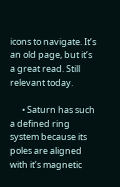icons to navigate. It’s an old page, but it’s a great read. Still relevant today.

      • Saturn has such a defined ring system because its poles are aligned with it’s magnetic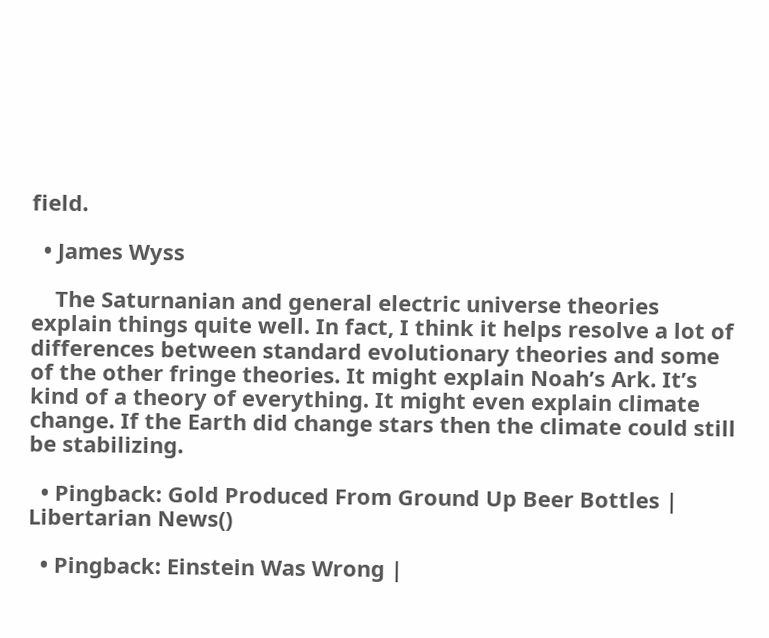field.

  • James Wyss

    The Saturnanian and general electric universe theories explain things quite well. In fact, I think it helps resolve a lot of differences between standard evolutionary theories and some of the other fringe theories. It might explain Noah’s Ark. It’s kind of a theory of everything. It might even explain climate change. If the Earth did change stars then the climate could still be stabilizing.

  • Pingback: Gold Produced From Ground Up Beer Bottles | Libertarian News()

  • Pingback: Einstein Was Wrong |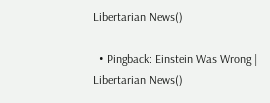Libertarian News()

  • Pingback: Einstein Was Wrong | Libertarian News()